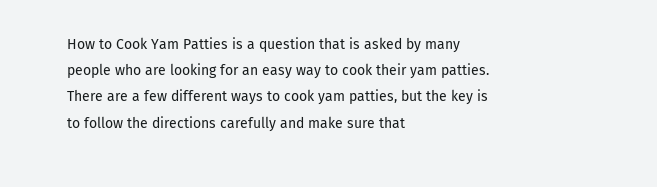How to Cook Yam Patties is a question that is asked by many people who are looking for an easy way to cook their yam patties. There are a few different ways to cook yam patties, but the key is to follow the directions carefully and make sure that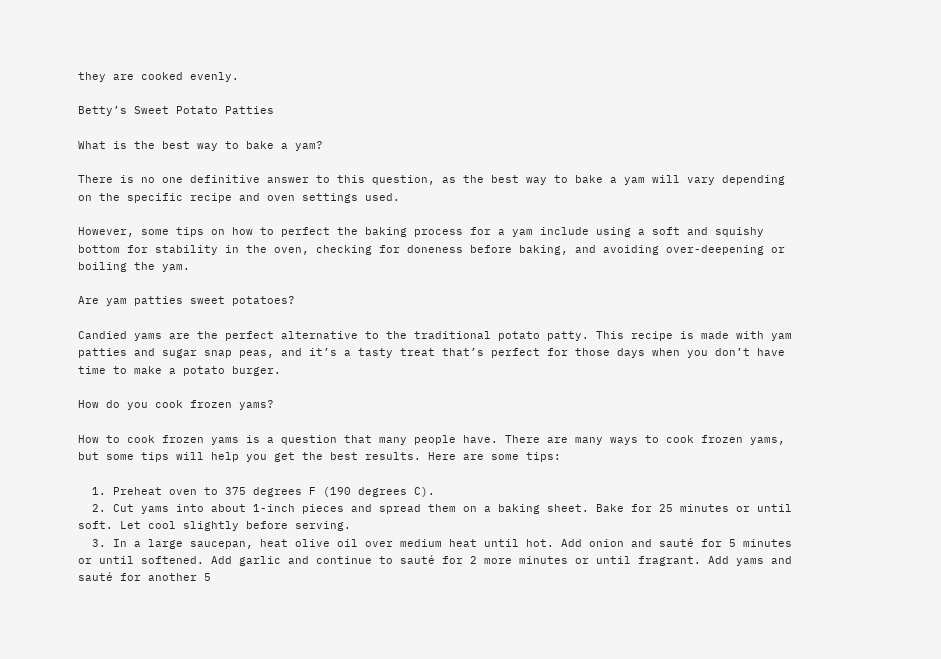they are cooked evenly.

Betty’s Sweet Potato Patties

What is the best way to bake a yam?

There is no one definitive answer to this question, as the best way to bake a yam will vary depending on the specific recipe and oven settings used.

However, some tips on how to perfect the baking process for a yam include using a soft and squishy bottom for stability in the oven, checking for doneness before baking, and avoiding over-deepening or boiling the yam.

Are yam patties sweet potatoes?

Candied yams are the perfect alternative to the traditional potato patty. This recipe is made with yam patties and sugar snap peas, and it’s a tasty treat that’s perfect for those days when you don’t have time to make a potato burger.

How do you cook frozen yams?

How to cook frozen yams is a question that many people have. There are many ways to cook frozen yams, but some tips will help you get the best results. Here are some tips:

  1. Preheat oven to 375 degrees F (190 degrees C).
  2. Cut yams into about 1-inch pieces and spread them on a baking sheet. Bake for 25 minutes or until soft. Let cool slightly before serving.
  3. In a large saucepan, heat olive oil over medium heat until hot. Add onion and sauté for 5 minutes or until softened. Add garlic and continue to sauté for 2 more minutes or until fragrant. Add yams and sauté for another 5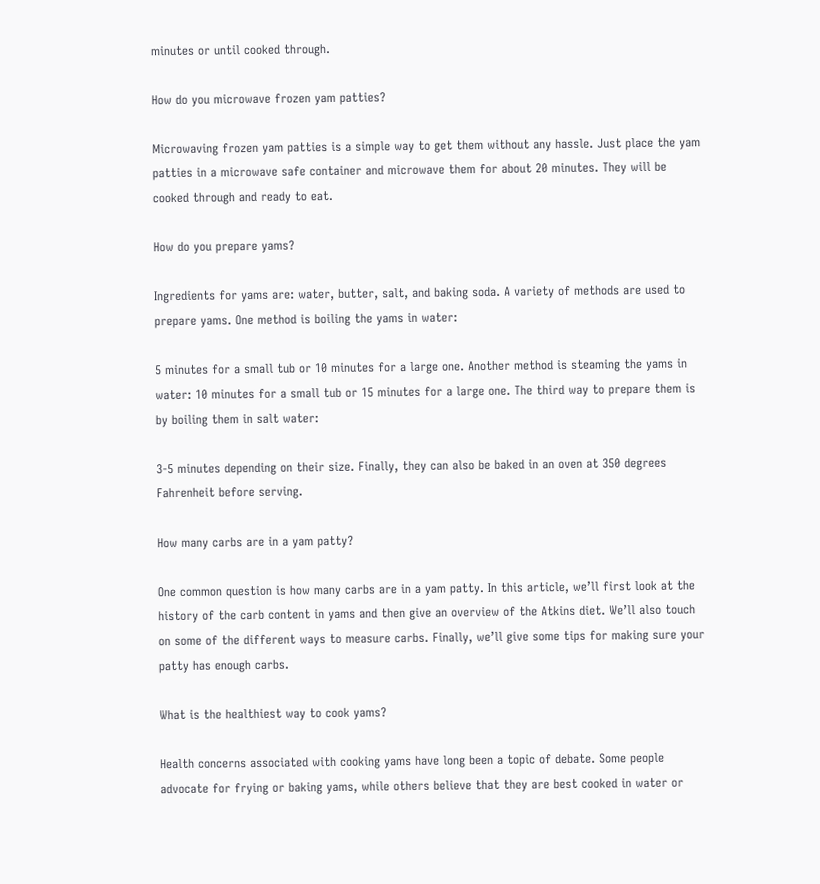minutes or until cooked through.

How do you microwave frozen yam patties?

Microwaving frozen yam patties is a simple way to get them without any hassle. Just place the yam patties in a microwave safe container and microwave them for about 20 minutes. They will be cooked through and ready to eat.

How do you prepare yams?

Ingredients for yams are: water, butter, salt, and baking soda. A variety of methods are used to prepare yams. One method is boiling the yams in water:

5 minutes for a small tub or 10 minutes for a large one. Another method is steaming the yams in water: 10 minutes for a small tub or 15 minutes for a large one. The third way to prepare them is by boiling them in salt water:

3-5 minutes depending on their size. Finally, they can also be baked in an oven at 350 degrees Fahrenheit before serving.

How many carbs are in a yam patty?

One common question is how many carbs are in a yam patty. In this article, we’ll first look at the history of the carb content in yams and then give an overview of the Atkins diet. We’ll also touch on some of the different ways to measure carbs. Finally, we’ll give some tips for making sure your patty has enough carbs.

What is the healthiest way to cook yams?

Health concerns associated with cooking yams have long been a topic of debate. Some people advocate for frying or baking yams, while others believe that they are best cooked in water or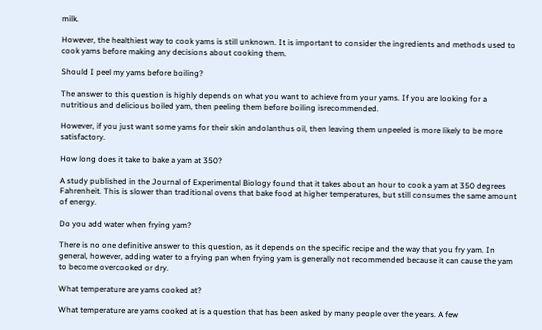milk.

However, the healthiest way to cook yams is still unknown. It is important to consider the ingredients and methods used to cook yams before making any decisions about cooking them.

Should I peel my yams before boiling?

The answer to this question is highly depends on what you want to achieve from your yams. If you are looking for a nutritious and delicious boiled yam, then peeling them before boiling isrecommended.

However, if you just want some yams for their skin andolanthus oil, then leaving them unpeeled is more likely to be more satisfactory.

How long does it take to bake a yam at 350?

A study published in the Journal of Experimental Biology found that it takes about an hour to cook a yam at 350 degrees Fahrenheit. This is slower than traditional ovens that bake food at higher temperatures, but still consumes the same amount of energy.

Do you add water when frying yam?

There is no one definitive answer to this question, as it depends on the specific recipe and the way that you fry yam. In general, however, adding water to a frying pan when frying yam is generally not recommended because it can cause the yam to become overcooked or dry.

What temperature are yams cooked at?

What temperature are yams cooked at is a question that has been asked by many people over the years. A few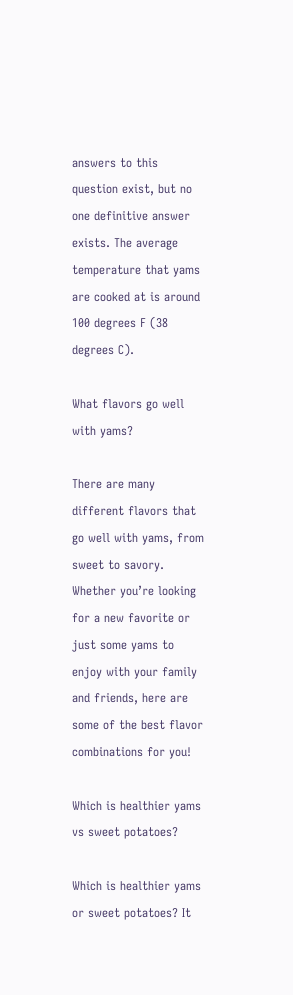answers to this question exist, but no one definitive answer exists. The average temperature that yams are cooked at is around 100 degrees F (38 degrees C).

What flavors go well with yams?

There are many different flavors that go well with yams, from sweet to savory. Whether you’re looking for a new favorite or just some yams to enjoy with your family and friends, here are some of the best flavor combinations for you!

Which is healthier yams vs sweet potatoes?

Which is healthier yams or sweet potatoes? It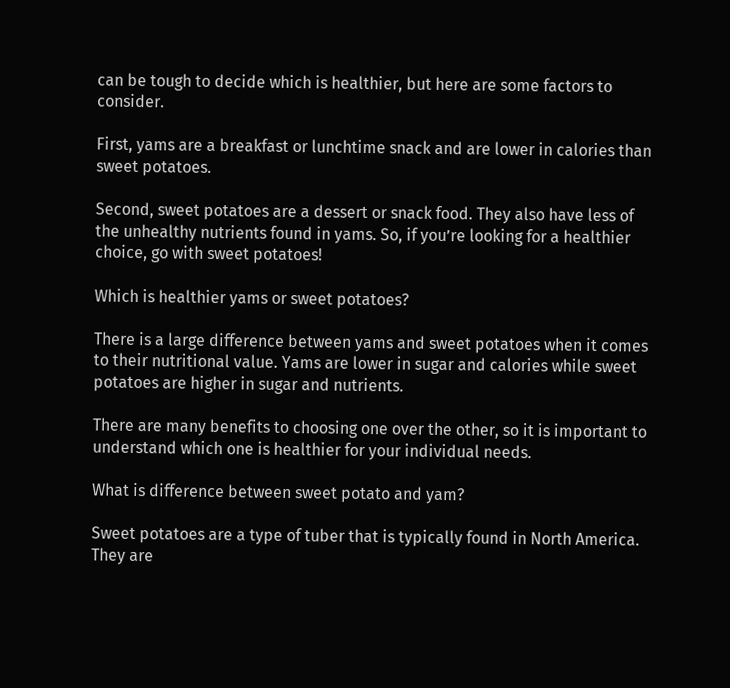can be tough to decide which is healthier, but here are some factors to consider.

First, yams are a breakfast or lunchtime snack and are lower in calories than sweet potatoes.

Second, sweet potatoes are a dessert or snack food. They also have less of the unhealthy nutrients found in yams. So, if you’re looking for a healthier choice, go with sweet potatoes!

Which is healthier yams or sweet potatoes?

There is a large difference between yams and sweet potatoes when it comes to their nutritional value. Yams are lower in sugar and calories while sweet potatoes are higher in sugar and nutrients.

There are many benefits to choosing one over the other, so it is important to understand which one is healthier for your individual needs.

What is difference between sweet potato and yam?

Sweet potatoes are a type of tuber that is typically found in North America. They are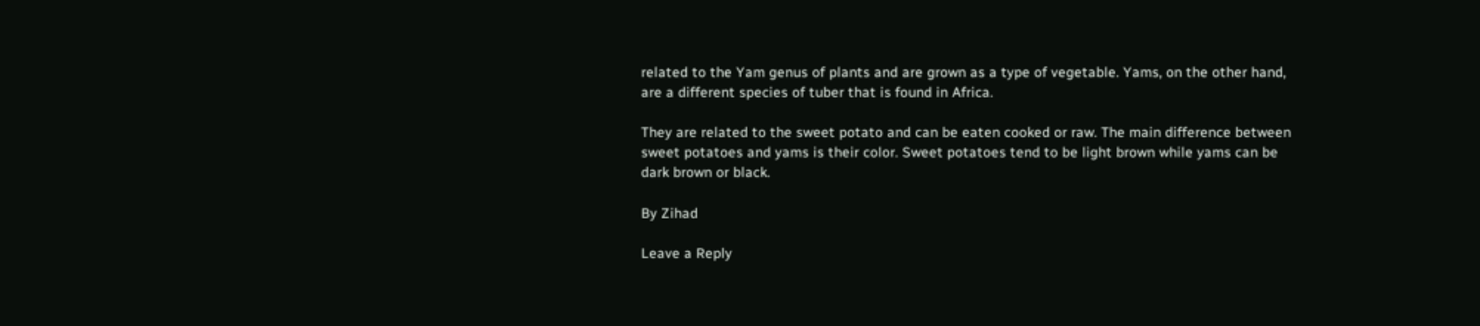related to the Yam genus of plants and are grown as a type of vegetable. Yams, on the other hand, are a different species of tuber that is found in Africa.

They are related to the sweet potato and can be eaten cooked or raw. The main difference between sweet potatoes and yams is their color. Sweet potatoes tend to be light brown while yams can be dark brown or black.

By Zihad

Leave a Reply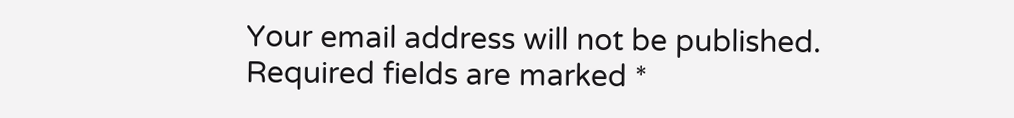Your email address will not be published. Required fields are marked *